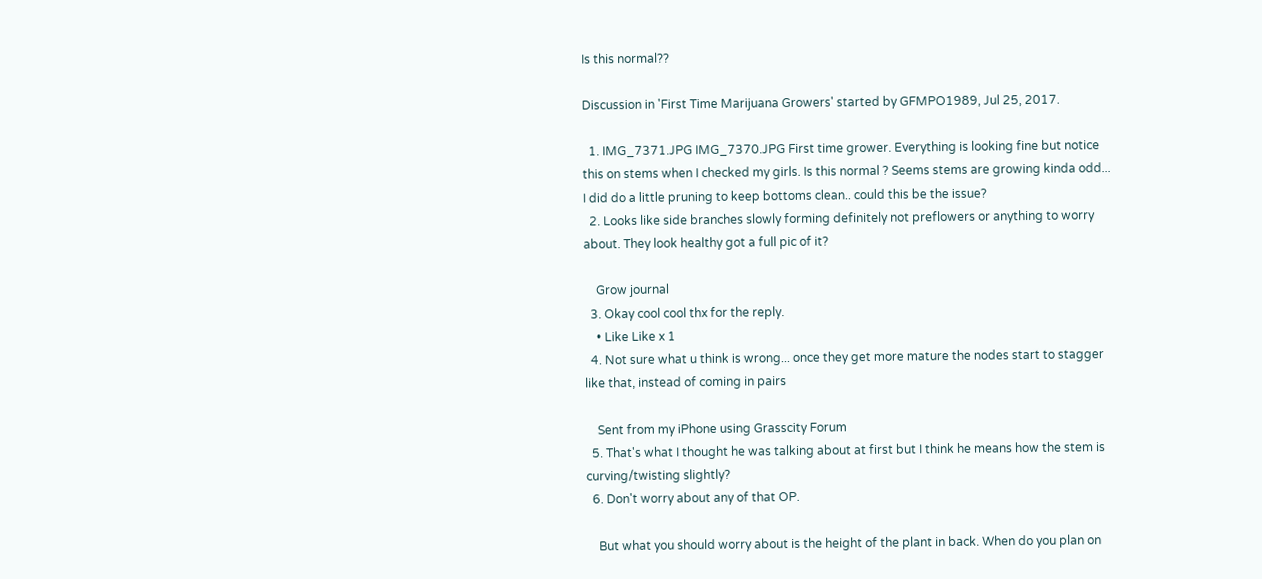Is this normal??

Discussion in 'First Time Marijuana Growers' started by GFMPO1989, Jul 25, 2017.

  1. IMG_7371.JPG IMG_7370.JPG First time grower. Everything is looking fine but notice this on stems when I checked my girls. Is this normal ? Seems stems are growing kinda odd... I did do a little pruning to keep bottoms clean.. could this be the issue?
  2. Looks like side branches slowly forming definitely not preflowers or anything to worry about. They look healthy got a full pic of it?

    Grow journal
  3. Okay cool cool thx for the reply.
    • Like Like x 1
  4. Not sure what u think is wrong... once they get more mature the nodes start to stagger like that, instead of coming in pairs

    Sent from my iPhone using Grasscity Forum
  5. That's what I thought he was talking about at first but I think he means how the stem is curving/twisting slightly?
  6. Don't worry about any of that OP.

    But what you should worry about is the height of the plant in back. When do you plan on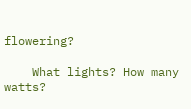flowering?

    What lights? How many watts?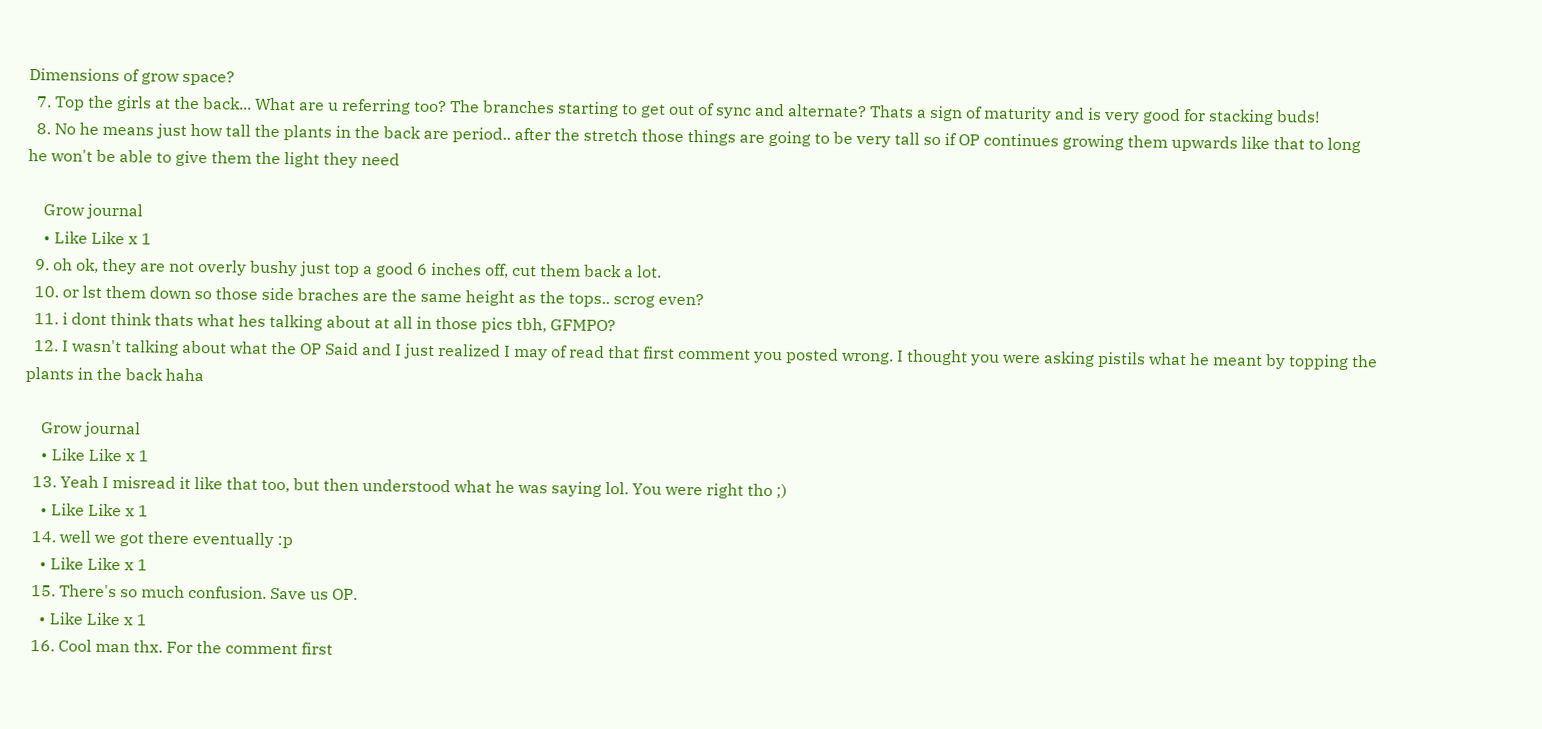Dimensions of grow space?
  7. Top the girls at the back... What are u referring too? The branches starting to get out of sync and alternate? Thats a sign of maturity and is very good for stacking buds!
  8. No he means just how tall the plants in the back are period.. after the stretch those things are going to be very tall so if OP continues growing them upwards like that to long he won't be able to give them the light they need

    Grow journal
    • Like Like x 1
  9. oh ok, they are not overly bushy just top a good 6 inches off, cut them back a lot.
  10. or lst them down so those side braches are the same height as the tops.. scrog even?
  11. i dont think thats what hes talking about at all in those pics tbh, GFMPO?
  12. I wasn't talking about what the OP Said and I just realized I may of read that first comment you posted wrong. I thought you were asking pistils what he meant by topping the plants in the back haha

    Grow journal
    • Like Like x 1
  13. Yeah I misread it like that too, but then understood what he was saying lol. You were right tho ;)
    • Like Like x 1
  14. well we got there eventually :p
    • Like Like x 1
  15. There's so much confusion. Save us OP.
    • Like Like x 1
  16. Cool man thx. For the comment first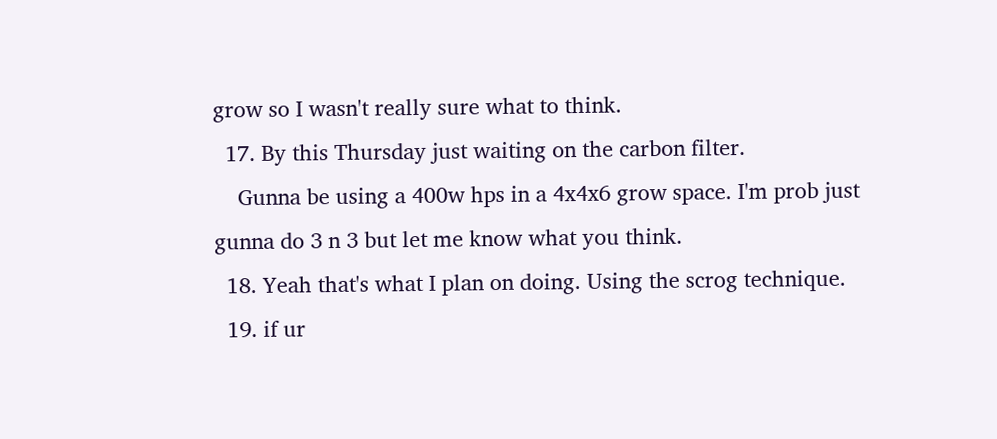grow so I wasn't really sure what to think.
  17. By this Thursday just waiting on the carbon filter.
    Gunna be using a 400w hps in a 4x4x6 grow space. I'm prob just gunna do 3 n 3 but let me know what you think.
  18. Yeah that's what I plan on doing. Using the scrog technique.
  19. if ur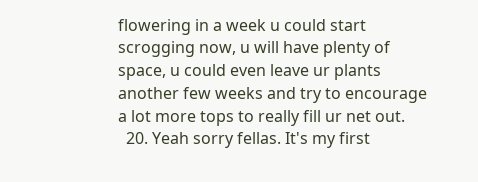flowering in a week u could start scrogging now, u will have plenty of space, u could even leave ur plants another few weeks and try to encourage a lot more tops to really fill ur net out.
  20. Yeah sorry fellas. It's my first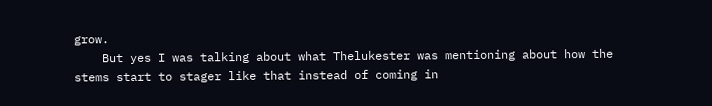grow.
    But yes I was talking about what Thelukester was mentioning about how the stems start to stager like that instead of coming in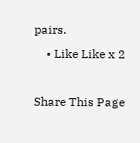pairs.
    • Like Like x 2

Share This Page